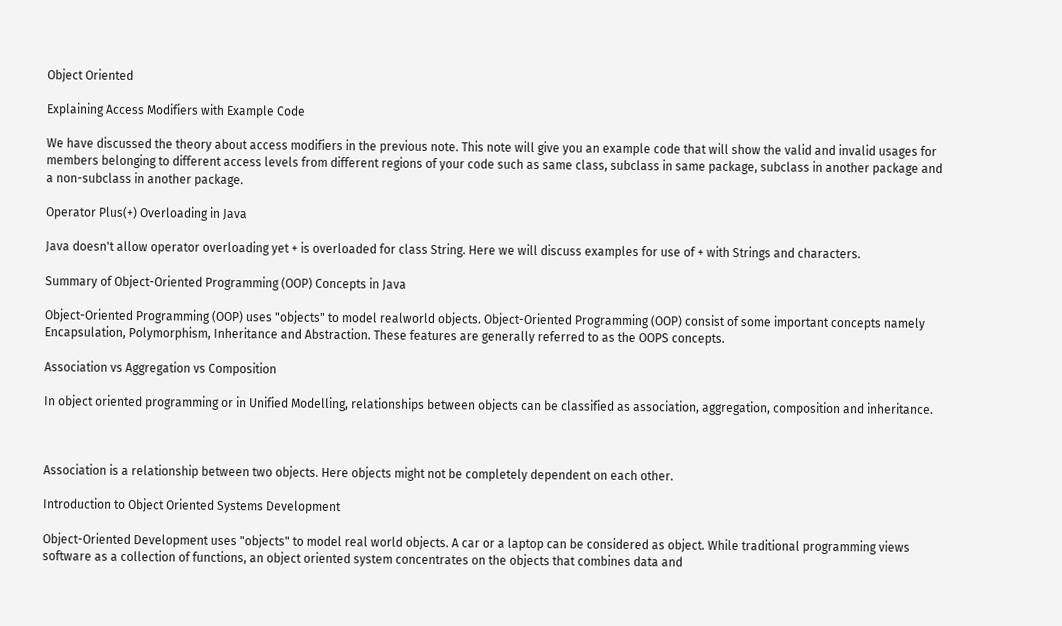Object Oriented

Explaining Access Modifiers with Example Code

We have discussed the theory about access modifiers in the previous note. This note will give you an example code that will show the valid and invalid usages for members belonging to different access levels from different regions of your code such as same class, subclass in same package, subclass in another package and a non-subclass in another package.

Operator Plus(+) Overloading in Java

Java doesn't allow operator overloading yet + is overloaded for class String. Here we will discuss examples for use of + with Strings and characters.

Summary of Object-Oriented Programming (OOP) Concepts in Java

Object-Oriented Programming (OOP) uses "objects" to model realworld objects. Object-Oriented Programming (OOP) consist of some important concepts namely Encapsulation, Polymorphism, Inheritance and Abstraction. These features are generally referred to as the OOPS concepts.

Association vs Aggregation vs Composition

In object oriented programming or in Unified Modelling, relationships between objects can be classified as association, aggregation, composition and inheritance.



Association is a relationship between two objects. Here objects might not be completely dependent on each other.

Introduction to Object Oriented Systems Development

Object-Oriented Development uses "objects" to model real world objects. A car or a laptop can be considered as object. While traditional programming views software as a collection of functions, an object oriented system concentrates on the objects that combines data and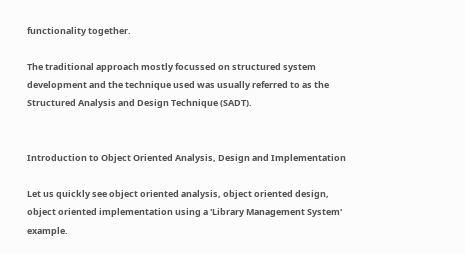functionality together.

The traditional approach mostly focussed on structured system development and the technique used was usually referred to as the Structured Analysis and Design Technique (SADT).


Introduction to Object Oriented Analysis, Design and Implementation

Let us quickly see object oriented analysis, object oriented design, object oriented implementation using a 'Library Management System' example.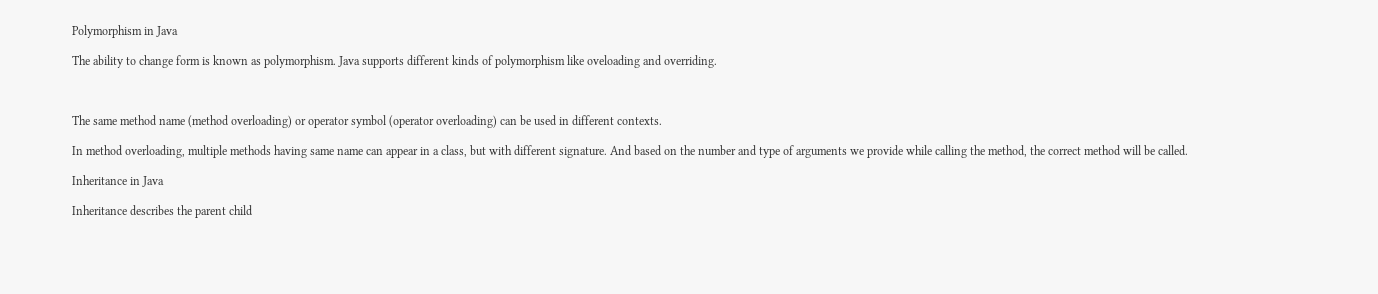Polymorphism in Java

The ability to change form is known as polymorphism. Java supports different kinds of polymorphism like oveloading and overriding.



The same method name (method overloading) or operator symbol (operator overloading) can be used in different contexts.

In method overloading, multiple methods having same name can appear in a class, but with different signature. And based on the number and type of arguments we provide while calling the method, the correct method will be called.

Inheritance in Java

Inheritance describes the parent child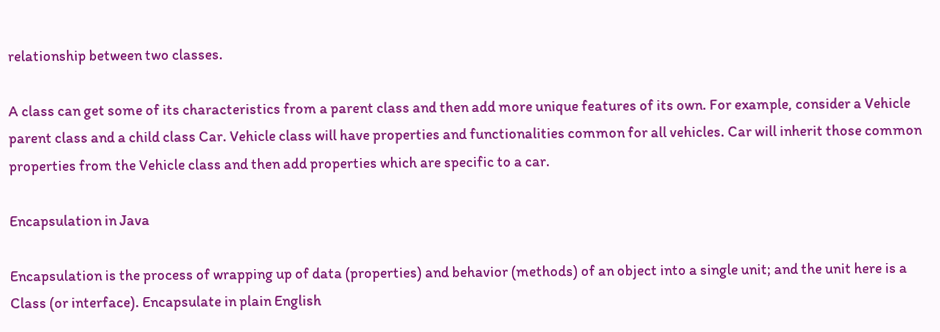relationship between two classes.

A class can get some of its characteristics from a parent class and then add more unique features of its own. For example, consider a Vehicle parent class and a child class Car. Vehicle class will have properties and functionalities common for all vehicles. Car will inherit those common properties from the Vehicle class and then add properties which are specific to a car.

Encapsulation in Java

Encapsulation is the process of wrapping up of data (properties) and behavior (methods) of an object into a single unit; and the unit here is a Class (or interface). Encapsulate in plain English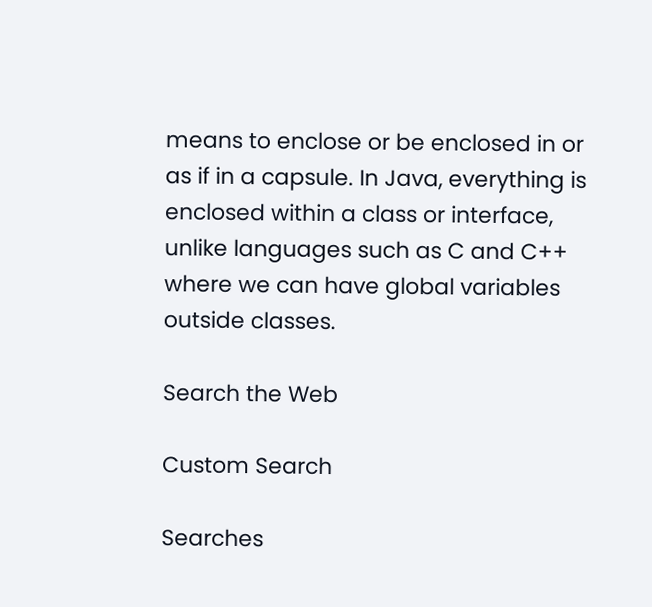means to enclose or be enclosed in or as if in a capsule. In Java, everything is enclosed within a class or interface, unlike languages such as C and C++ where we can have global variables outside classes.

Search the Web

Custom Search

Searches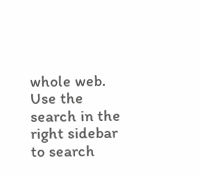whole web. Use the search in the right sidebar to search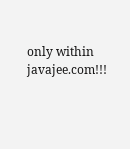only within javajee.com!!!